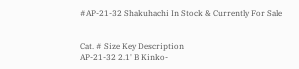#AP-21-32 Shakuhachi In Stock & Currently For Sale


Cat. # Size Key Description
AP-21-32 2.1' B Kinko-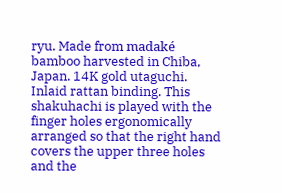ryu. Made from madaké bamboo harvested in Chiba, Japan. 14K gold utaguchi. Inlaid rattan binding. This shakuhachi is played with the finger holes ergonomically arranged so that the right hand covers the upper three holes and the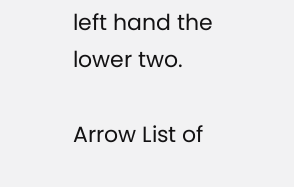left hand the lower two.

Arrow List of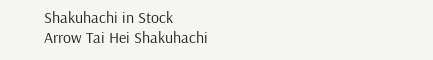Shakuhachi in Stock
Arrow Tai Hei Shakuhachi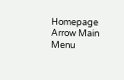Homepage
Arrow Main Menu